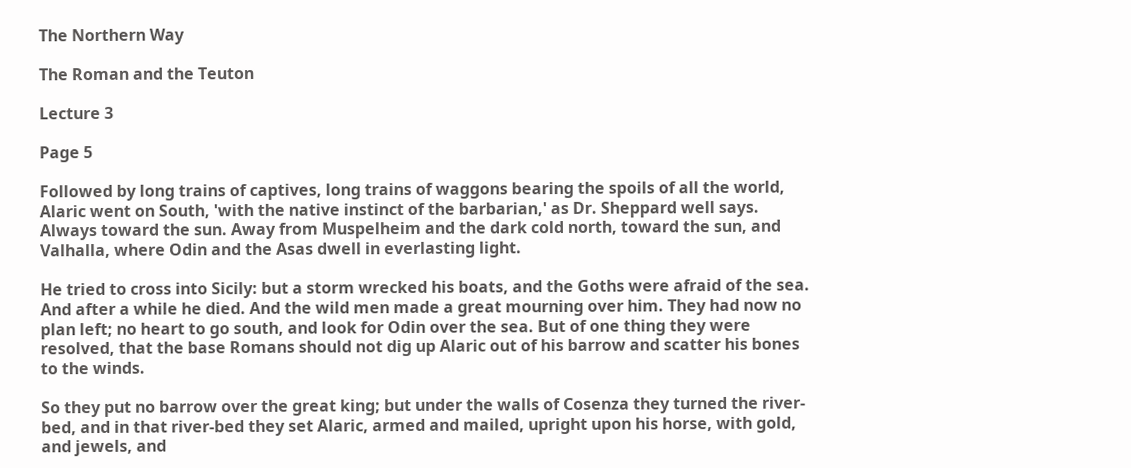The Northern Way

The Roman and the Teuton

Lecture 3

Page 5

Followed by long trains of captives, long trains of waggons bearing the spoils of all the world, Alaric went on South, 'with the native instinct of the barbarian,' as Dr. Sheppard well says. Always toward the sun. Away from Muspelheim and the dark cold north, toward the sun, and Valhalla, where Odin and the Asas dwell in everlasting light.

He tried to cross into Sicily: but a storm wrecked his boats, and the Goths were afraid of the sea. And after a while he died. And the wild men made a great mourning over him. They had now no plan left; no heart to go south, and look for Odin over the sea. But of one thing they were resolved, that the base Romans should not dig up Alaric out of his barrow and scatter his bones to the winds.

So they put no barrow over the great king; but under the walls of Cosenza they turned the river-bed, and in that river-bed they set Alaric, armed and mailed, upright upon his horse, with gold, and jewels, and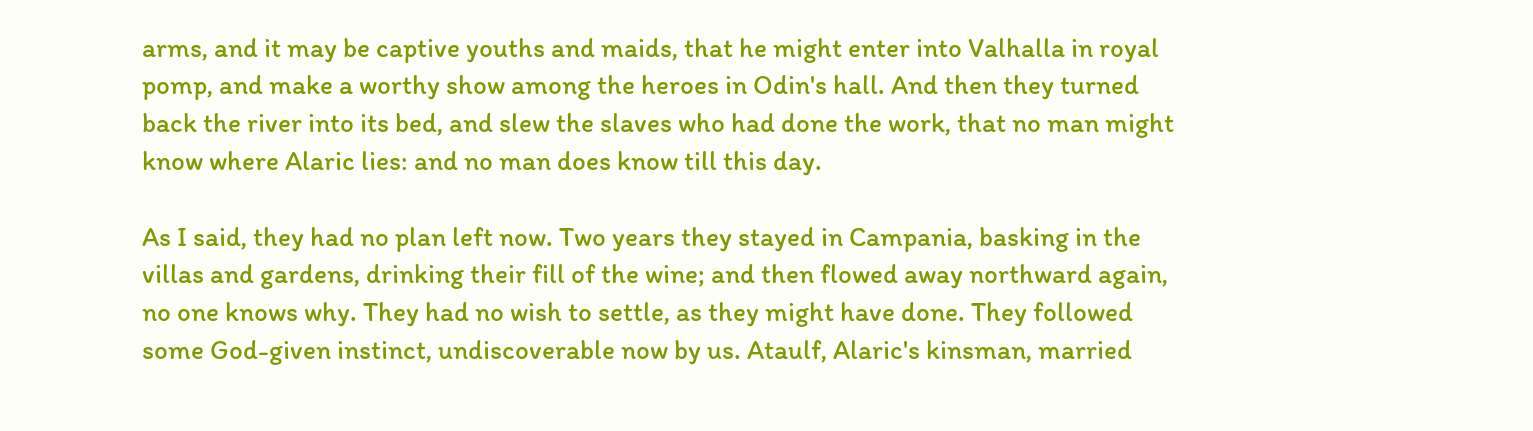arms, and it may be captive youths and maids, that he might enter into Valhalla in royal pomp, and make a worthy show among the heroes in Odin's hall. And then they turned back the river into its bed, and slew the slaves who had done the work, that no man might know where Alaric lies: and no man does know till this day.

As I said, they had no plan left now. Two years they stayed in Campania, basking in the villas and gardens, drinking their fill of the wine; and then flowed away northward again, no one knows why. They had no wish to settle, as they might have done. They followed some God-given instinct, undiscoverable now by us. Ataulf, Alaric's kinsman, married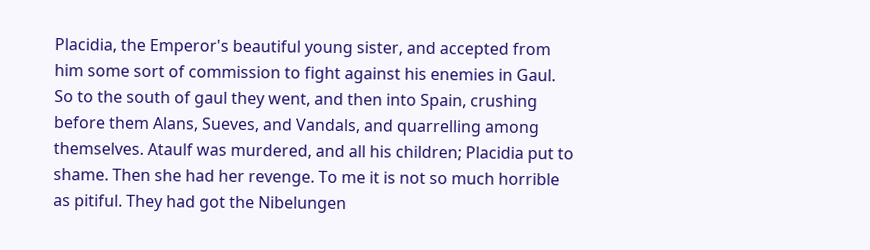Placidia, the Emperor's beautiful young sister, and accepted from him some sort of commission to fight against his enemies in Gaul. So to the south of gaul they went, and then into Spain, crushing before them Alans, Sueves, and Vandals, and quarrelling among themselves. Ataulf was murdered, and all his children; Placidia put to shame. Then she had her revenge. To me it is not so much horrible as pitiful. They had got the Nibelungen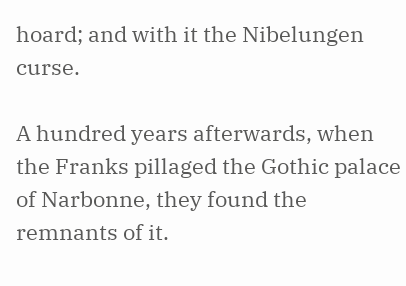hoard; and with it the Nibelungen curse.

A hundred years afterwards, when the Franks pillaged the Gothic palace of Narbonne, they found the remnants of it.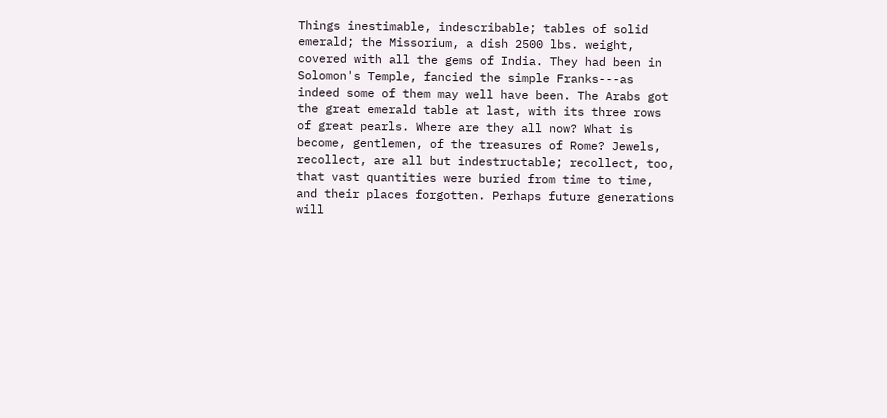Things inestimable, indescribable; tables of solid emerald; the Missorium, a dish 2500 lbs. weight, covered with all the gems of India. They had been in Solomon's Temple, fancied the simple Franks---as indeed some of them may well have been. The Arabs got the great emerald table at last, with its three rows of great pearls. Where are they all now? What is become, gentlemen, of the treasures of Rome? Jewels, recollect, are all but indestructable; recollect, too, that vast quantities were buried from time to time, and their places forgotten. Perhaps future generations will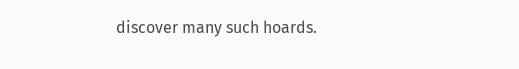discover many such hoards.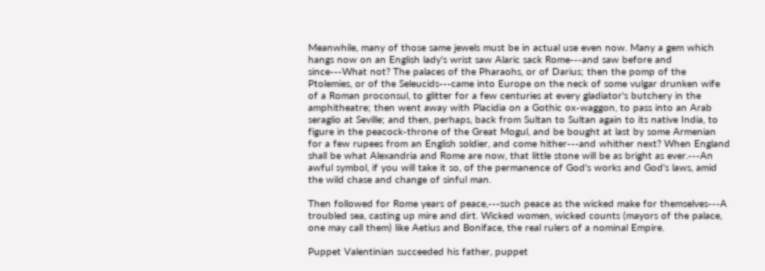Meanwhile, many of those same jewels must be in actual use even now. Many a gem which hangs now on an English lady's wrist saw Alaric sack Rome---and saw before and since---What not? The palaces of the Pharaohs, or of Darius; then the pomp of the Ptolemies, or of the Seleucids---came into Europe on the neck of some vulgar drunken wife of a Roman proconsul, to glitter for a few centuries at every gladiator's butchery in the amphitheatre; then went away with Placidia on a Gothic ox-waggon, to pass into an Arab seraglio at Seville; and then, perhaps, back from Sultan to Sultan again to its native India, to figure in the peacock-throne of the Great Mogul, and be bought at last by some Armenian for a few rupees from an English soldier, and come hither---and whither next? When England shall be what Alexandria and Rome are now, that little stone will be as bright as ever.---An awful symbol, if you will take it so, of the permanence of God's works and God's laws, amid the wild chase and change of sinful man.

Then followed for Rome years of peace,---such peace as the wicked make for themselves---A troubled sea, casting up mire and dirt. Wicked women, wicked counts (mayors of the palace, one may call them) like Aetius and Boniface, the real rulers of a nominal Empire.

Puppet Valentinian succeeded his father, puppet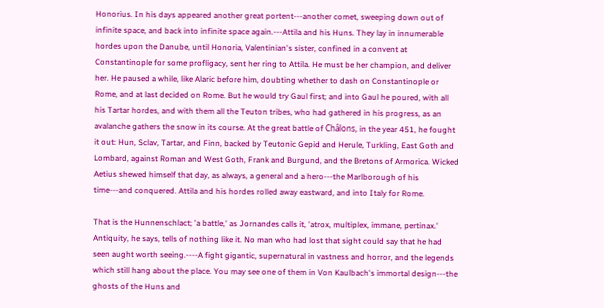Honorius. In his days appeared another great portent---another comet, sweeping down out of infinite space, and back into infinite space again.---Attila and his Huns. They lay in innumerable hordes upon the Danube, until Honoria, Valentinian's sister, confined in a convent at Constantinople for some profligacy, sent her ring to Attila. He must be her champion, and deliver her. He paused a while, like Alaric before him, doubting whether to dash on Constantinople or Rome, and at last decided on Rome. But he would try Gaul first; and into Gaul he poured, with all his Tartar hordes, and with them all the Teuton tribes, who had gathered in his progress, as an avalanche gathers the snow in its course. At the great battle of Châlons, in the year 451, he fought it out: Hun, Sclav, Tartar, and Finn, backed by Teutonic Gepid and Herule, Turkling, East Goth and Lombard, against Roman and West Goth, Frank and Burgund, and the Bretons of Armorica. Wicked Aetius shewed himself that day, as always, a general and a hero---the Marlborough of his time---and conquered. Attila and his hordes rolled away eastward, and into Italy for Rome.

That is the Hunnenschlact; 'a battle,' as Jornandes calls it, 'atrox, multiplex, immane, pertinax.' Antiquity, he says, tells of nothing like it. No man who had lost that sight could say that he had seen aught worth seeing.----A fight gigantic, supernatural in vastness and horror, and the legends which still hang about the place. You may see one of them in Von Kaulbach's immortal design---the ghosts of the Huns and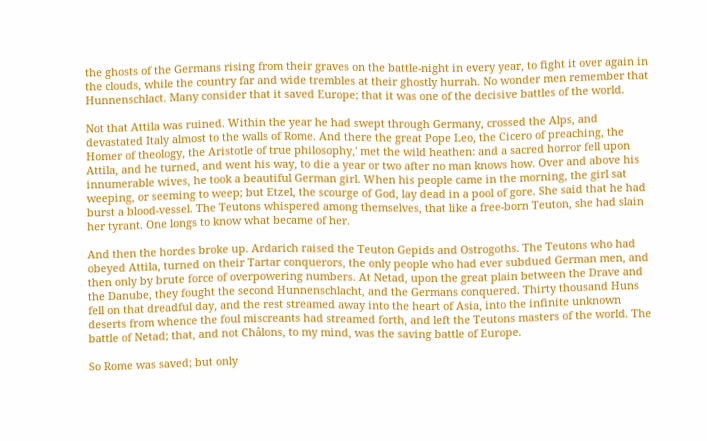the ghosts of the Germans rising from their graves on the battle-night in every year, to fight it over again in the clouds, while the country far and wide trembles at their ghostly hurrah. No wonder men remember that Hunnenschlact. Many consider that it saved Europe; that it was one of the decisive battles of the world.

Not that Attila was ruined. Within the year he had swept through Germany, crossed the Alps, and devastated Italy almost to the walls of Rome. And there the great Pope Leo, the Cicero of preaching, the Homer of theology, the Aristotle of true philosophy,' met the wild heathen: and a sacred horror fell upon Attila, and he turned, and went his way, to die a year or two after no man knows how. Over and above his innumerable wives, he took a beautiful German girl. When his people came in the morning, the girl sat weeping, or seeming to weep; but Etzel, the scourge of God, lay dead in a pool of gore. She said that he had burst a blood-vessel. The Teutons whispered among themselves, that like a free-born Teuton, she had slain her tyrant. One longs to know what became of her.

And then the hordes broke up. Ardarich raised the Teuton Gepids and Ostrogoths. The Teutons who had obeyed Attila, turned on their Tartar conquerors, the only people who had ever subdued German men, and then only by brute force of overpowering numbers. At Netad, upon the great plain between the Drave and the Danube, they fought the second Hunnenschlacht, and the Germans conquered. Thirty thousand Huns fell on that dreadful day, and the rest streamed away into the heart of Asia, into the infinite unknown deserts from whence the foul miscreants had streamed forth, and left the Teutons masters of the world. The battle of Netad; that, and not Châlons, to my mind, was the saving battle of Europe.

So Rome was saved; but only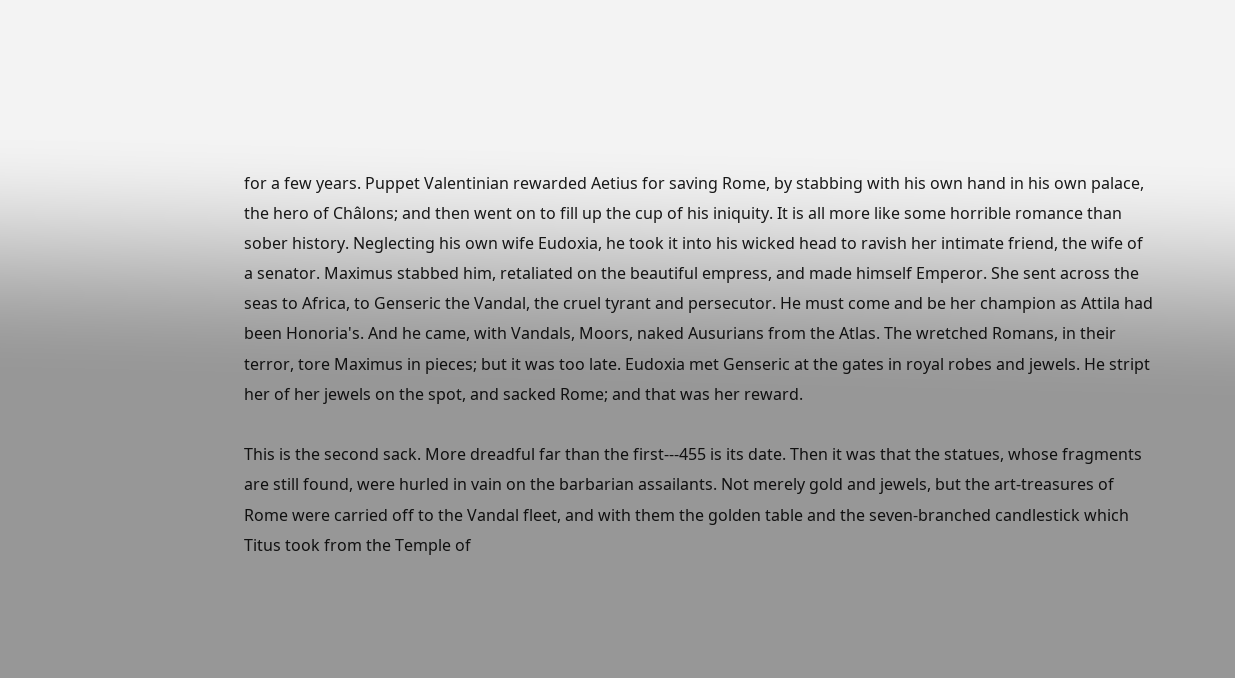for a few years. Puppet Valentinian rewarded Aetius for saving Rome, by stabbing with his own hand in his own palace, the hero of Châlons; and then went on to fill up the cup of his iniquity. It is all more like some horrible romance than sober history. Neglecting his own wife Eudoxia, he took it into his wicked head to ravish her intimate friend, the wife of a senator. Maximus stabbed him, retaliated on the beautiful empress, and made himself Emperor. She sent across the seas to Africa, to Genseric the Vandal, the cruel tyrant and persecutor. He must come and be her champion as Attila had been Honoria's. And he came, with Vandals, Moors, naked Ausurians from the Atlas. The wretched Romans, in their terror, tore Maximus in pieces; but it was too late. Eudoxia met Genseric at the gates in royal robes and jewels. He stript her of her jewels on the spot, and sacked Rome; and that was her reward.

This is the second sack. More dreadful far than the first---455 is its date. Then it was that the statues, whose fragments are still found, were hurled in vain on the barbarian assailants. Not merely gold and jewels, but the art-treasures of Rome were carried off to the Vandal fleet, and with them the golden table and the seven-branched candlestick which Titus took from the Temple of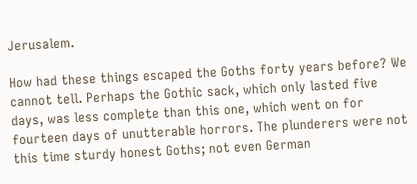Jerusalem.

How had these things escaped the Goths forty years before? We cannot tell. Perhaps the Gothic sack, which only lasted five days, was less complete than this one, which went on for fourteen days of unutterable horrors. The plunderers were not this time sturdy honest Goths; not even German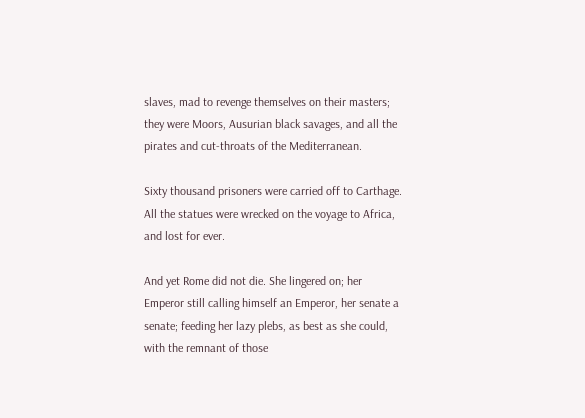slaves, mad to revenge themselves on their masters; they were Moors, Ausurian black savages, and all the pirates and cut-throats of the Mediterranean.

Sixty thousand prisoners were carried off to Carthage. All the statues were wrecked on the voyage to Africa, and lost for ever.

And yet Rome did not die. She lingered on; her Emperor still calling himself an Emperor, her senate a senate; feeding her lazy plebs, as best as she could, with the remnant of those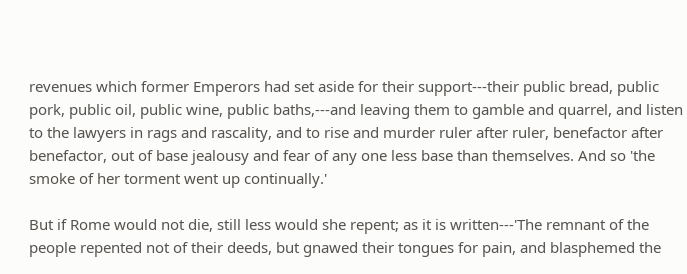revenues which former Emperors had set aside for their support---their public bread, public pork, public oil, public wine, public baths,---and leaving them to gamble and quarrel, and listen to the lawyers in rags and rascality, and to rise and murder ruler after ruler, benefactor after benefactor, out of base jealousy and fear of any one less base than themselves. And so 'the smoke of her torment went up continually.'

But if Rome would not die, still less would she repent; as it is written---'The remnant of the people repented not of their deeds, but gnawed their tongues for pain, and blasphemed the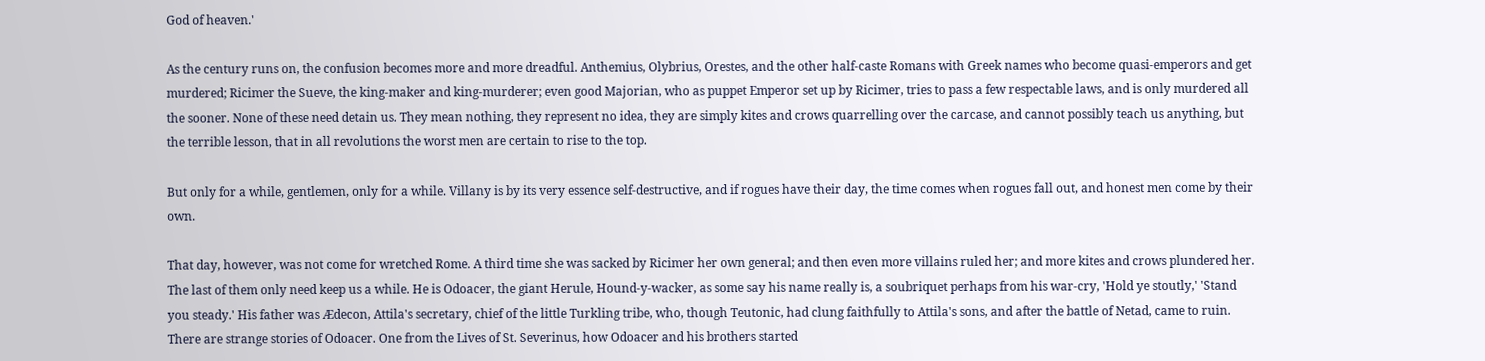God of heaven.'

As the century runs on, the confusion becomes more and more dreadful. Anthemius, Olybrius, Orestes, and the other half-caste Romans with Greek names who become quasi-emperors and get murdered; Ricimer the Sueve, the king-maker and king-murderer; even good Majorian, who as puppet Emperor set up by Ricimer, tries to pass a few respectable laws, and is only murdered all the sooner. None of these need detain us. They mean nothing, they represent no idea, they are simply kites and crows quarrelling over the carcase, and cannot possibly teach us anything, but the terrible lesson, that in all revolutions the worst men are certain to rise to the top.

But only for a while, gentlemen, only for a while. Villany is by its very essence self-destructive, and if rogues have their day, the time comes when rogues fall out, and honest men come by their own.

That day, however, was not come for wretched Rome. A third time she was sacked by Ricimer her own general; and then even more villains ruled her; and more kites and crows plundered her. The last of them only need keep us a while. He is Odoacer, the giant Herule, Hound-y-wacker, as some say his name really is, a soubriquet perhaps from his war-cry, 'Hold ye stoutly,' 'Stand you steady.' His father was Ædecon, Attila's secretary, chief of the little Turkling tribe, who, though Teutonic, had clung faithfully to Attila's sons, and after the battle of Netad, came to ruin. There are strange stories of Odoacer. One from the Lives of St. Severinus, how Odoacer and his brothers started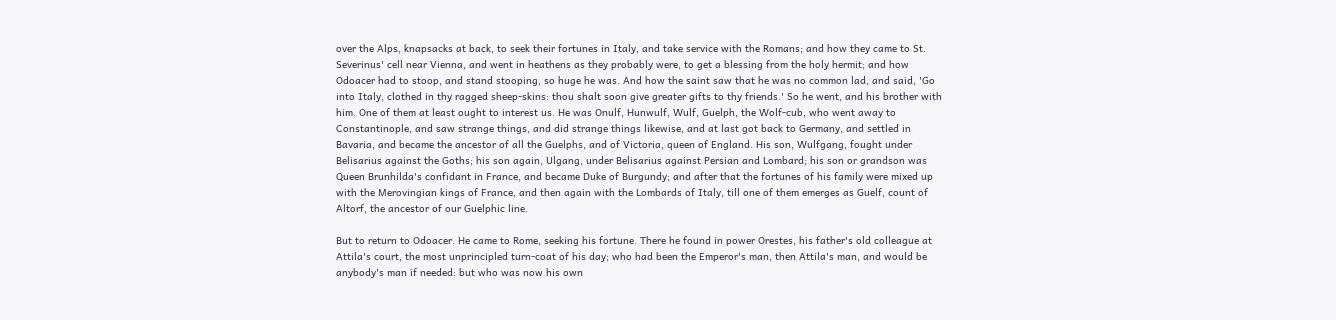over the Alps, knapsacks at back, to seek their fortunes in Italy, and take service with the Romans; and how they came to St. Severinus' cell near Vienna, and went in heathens as they probably were, to get a blessing from the holy hermit; and how Odoacer had to stoop, and stand stooping, so huge he was. And how the saint saw that he was no common lad, and said, 'Go into Italy, clothed in thy ragged sheep-skins: thou shalt soon give greater gifts to thy friends.' So he went, and his brother with him. One of them at least ought to interest us. He was Onulf, Hunwulf, Wulf, Guelph, the Wolf-cub, who went away to Constantinople, and saw strange things, and did strange things likewise, and at last got back to Germany, and settled in Bavaria, and became the ancestor of all the Guelphs, and of Victoria, queen of England. His son, Wulfgang, fought under Belisarius against the Goths; his son again, Ulgang, under Belisarius against Persian and Lombard; his son or grandson was Queen Brunhilda's confidant in France, and became Duke of Burgundy; and after that the fortunes of his family were mixed up with the Merovingian kings of France, and then again with the Lombards of Italy, till one of them emerges as Guelf, count of Altorf, the ancestor of our Guelphic line.

But to return to Odoacer. He came to Rome, seeking his fortune. There he found in power Orestes, his father's old colleague at Attila's court, the most unprincipled turn-coat of his day; who had been the Emperor's man, then Attila's man, and would be anybody's man if needed: but who was now his own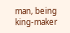man, being king-maker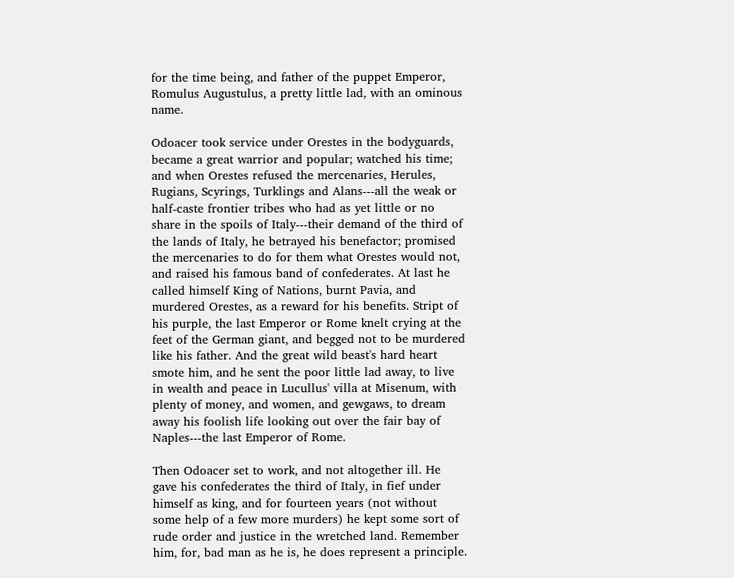for the time being, and father of the puppet Emperor, Romulus Augustulus, a pretty little lad, with an ominous name.

Odoacer took service under Orestes in the bodyguards, became a great warrior and popular; watched his time; and when Orestes refused the mercenaries, Herules, Rugians, Scyrings, Turklings and Alans---all the weak or half-caste frontier tribes who had as yet little or no share in the spoils of Italy---their demand of the third of the lands of Italy, he betrayed his benefactor; promised the mercenaries to do for them what Orestes would not, and raised his famous band of confederates. At last he called himself King of Nations, burnt Pavia, and murdered Orestes, as a reward for his benefits. Stript of his purple, the last Emperor or Rome knelt crying at the feet of the German giant, and begged not to be murdered like his father. And the great wild beast's hard heart smote him, and he sent the poor little lad away, to live in wealth and peace in Lucullus' villa at Misenum, with plenty of money, and women, and gewgaws, to dream away his foolish life looking out over the fair bay of Naples---the last Emperor of Rome.

Then Odoacer set to work, and not altogether ill. He gave his confederates the third of Italy, in fief under himself as king, and for fourteen years (not without some help of a few more murders) he kept some sort of rude order and justice in the wretched land. Remember him, for, bad man as he is, he does represent a principle.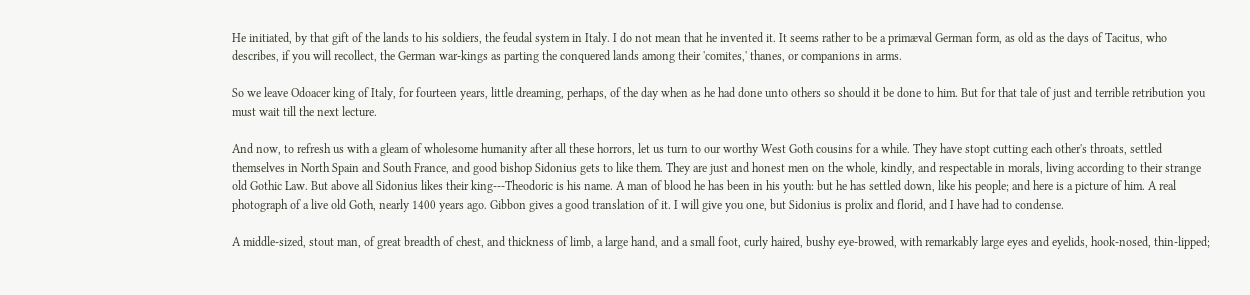He initiated, by that gift of the lands to his soldiers, the feudal system in Italy. I do not mean that he invented it. It seems rather to be a primæval German form, as old as the days of Tacitus, who describes, if you will recollect, the German war-kings as parting the conquered lands among their 'comites,' thanes, or companions in arms.

So we leave Odoacer king of Italy, for fourteen years, little dreaming, perhaps, of the day when as he had done unto others so should it be done to him. But for that tale of just and terrible retribution you must wait till the next lecture.

And now, to refresh us with a gleam of wholesome humanity after all these horrors, let us turn to our worthy West Goth cousins for a while. They have stopt cutting each other's throats, settled themselves in North Spain and South France, and good bishop Sidonius gets to like them. They are just and honest men on the whole, kindly, and respectable in morals, living according to their strange old Gothic Law. But above all Sidonius likes their king---Theodoric is his name. A man of blood he has been in his youth: but he has settled down, like his people; and here is a picture of him. A real photograph of a live old Goth, nearly 1400 years ago. Gibbon gives a good translation of it. I will give you one, but Sidonius is prolix and florid, and I have had to condense.

A middle-sized, stout man, of great breadth of chest, and thickness of limb, a large hand, and a small foot, curly haired, bushy eye-browed, with remarkably large eyes and eyelids, hook-nosed, thin-lipped;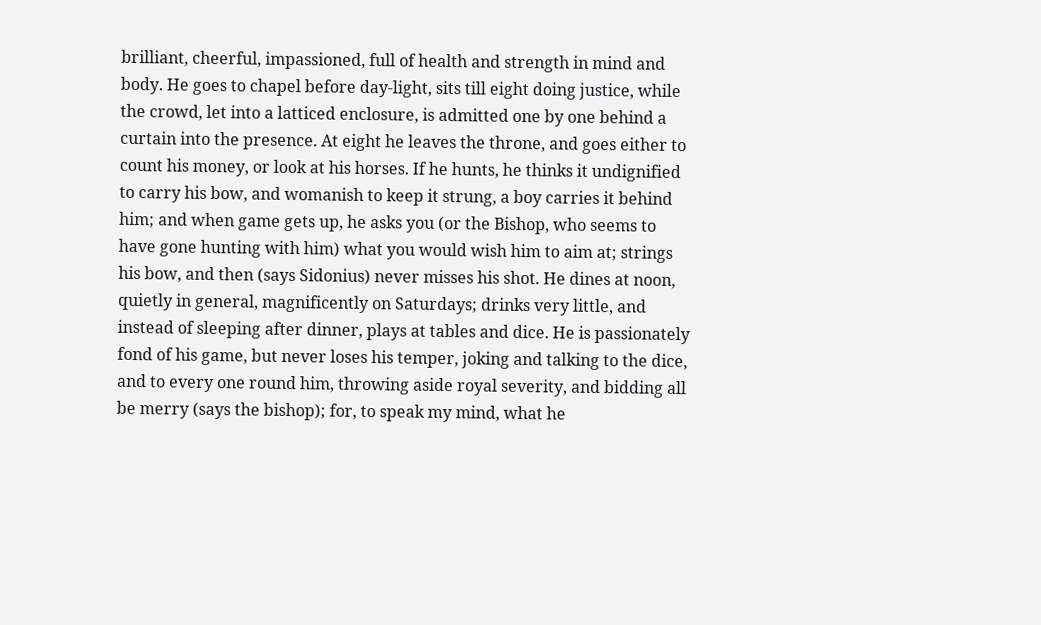brilliant, cheerful, impassioned, full of health and strength in mind and body. He goes to chapel before day-light, sits till eight doing justice, while the crowd, let into a latticed enclosure, is admitted one by one behind a curtain into the presence. At eight he leaves the throne, and goes either to count his money, or look at his horses. If he hunts, he thinks it undignified to carry his bow, and womanish to keep it strung, a boy carries it behind him; and when game gets up, he asks you (or the Bishop, who seems to have gone hunting with him) what you would wish him to aim at; strings his bow, and then (says Sidonius) never misses his shot. He dines at noon, quietly in general, magnificently on Saturdays; drinks very little, and instead of sleeping after dinner, plays at tables and dice. He is passionately fond of his game, but never loses his temper, joking and talking to the dice, and to every one round him, throwing aside royal severity, and bidding all be merry (says the bishop); for, to speak my mind, what he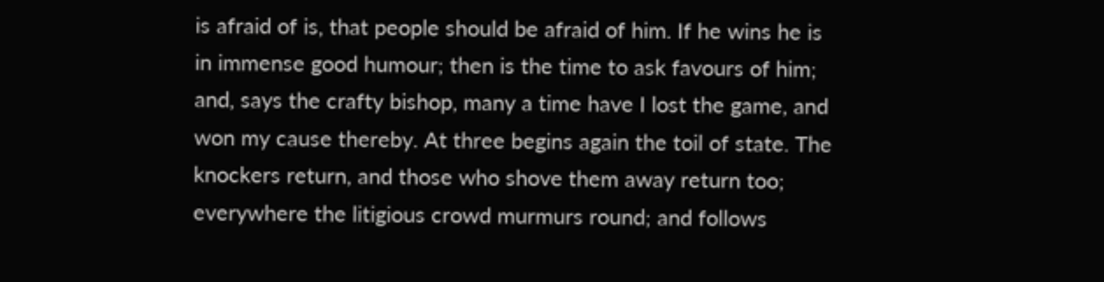is afraid of is, that people should be afraid of him. If he wins he is in immense good humour; then is the time to ask favours of him; and, says the crafty bishop, many a time have I lost the game, and won my cause thereby. At three begins again the toil of state. The knockers return, and those who shove them away return too; everywhere the litigious crowd murmurs round; and follows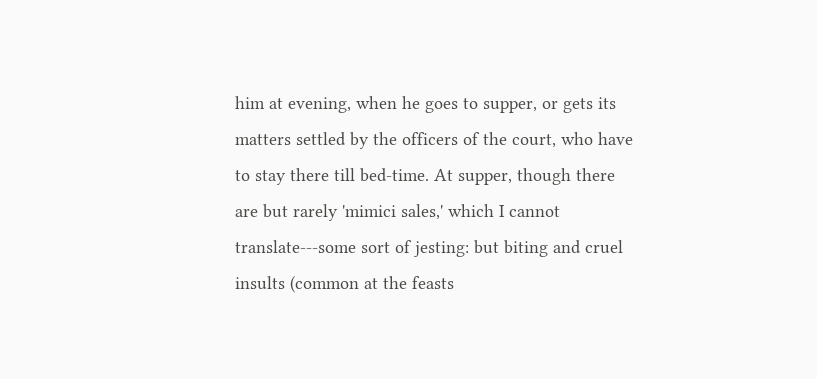him at evening, when he goes to supper, or gets its matters settled by the officers of the court, who have to stay there till bed-time. At supper, though there are but rarely 'mimici sales,' which I cannot translate---some sort of jesting: but biting and cruel insults (common at the feasts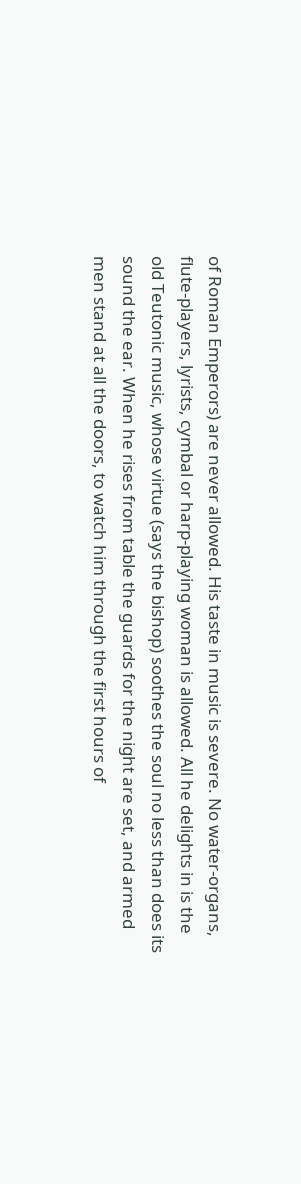of Roman Emperors) are never allowed. His taste in music is severe. No water-organs, flute-players, lyrists, cymbal or harp-playing woman is allowed. All he delights in is the old Teutonic music, whose virtue (says the bishop) soothes the soul no less than does its sound the ear. When he rises from table the guards for the night are set, and armed men stand at all the doors, to watch him through the first hours of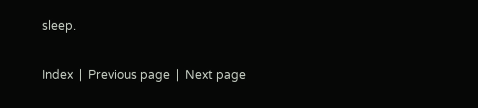sleep.

Index  |  Previous page  |  Next page